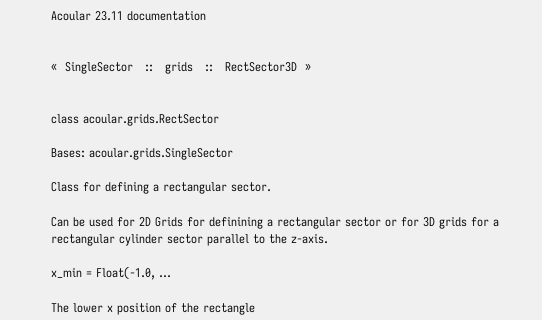Acoular 23.11 documentation


«  SingleSector   ::   grids   ::   RectSector3D  »


class acoular.grids.RectSector

Bases: acoular.grids.SingleSector

Class for defining a rectangular sector.

Can be used for 2D Grids for definining a rectangular sector or for 3D grids for a rectangular cylinder sector parallel to the z-axis.

x_min = Float(-1.0, …

The lower x position of the rectangle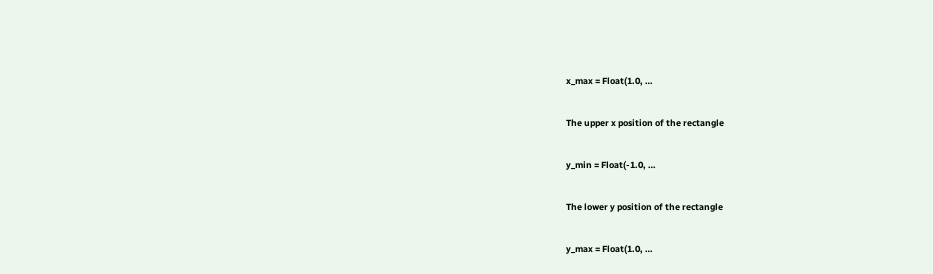x_max = Float(1.0, …

The upper x position of the rectangle

y_min = Float(-1.0, …

The lower y position of the rectangle

y_max = Float(1.0, …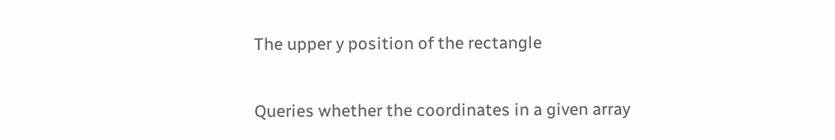The upper y position of the rectangle


Queries whether the coordinates in a given array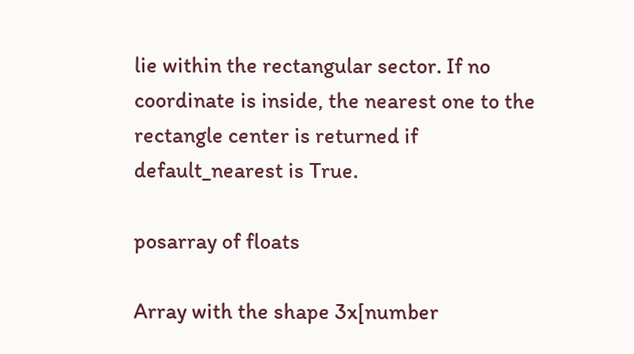lie within the rectangular sector. If no coordinate is inside, the nearest one to the rectangle center is returned if default_nearest is True.

posarray of floats

Array with the shape 3x[number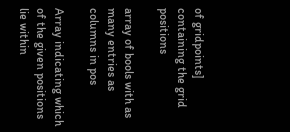of gridpoints] containing the grid positions

array of bools with as many entries as columns in pos

Array indicating which of the given positions lie within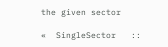the given sector

«  SingleSector   ::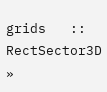grids   ::   RectSector3D  »